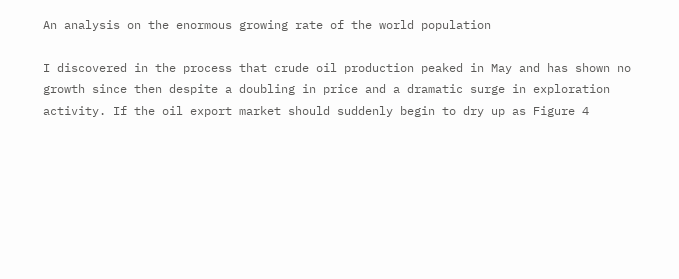An analysis on the enormous growing rate of the world population

I discovered in the process that crude oil production peaked in May and has shown no growth since then despite a doubling in price and a dramatic surge in exploration activity. If the oil export market should suddenly begin to dry up as Figure 4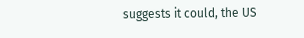suggests it could, the US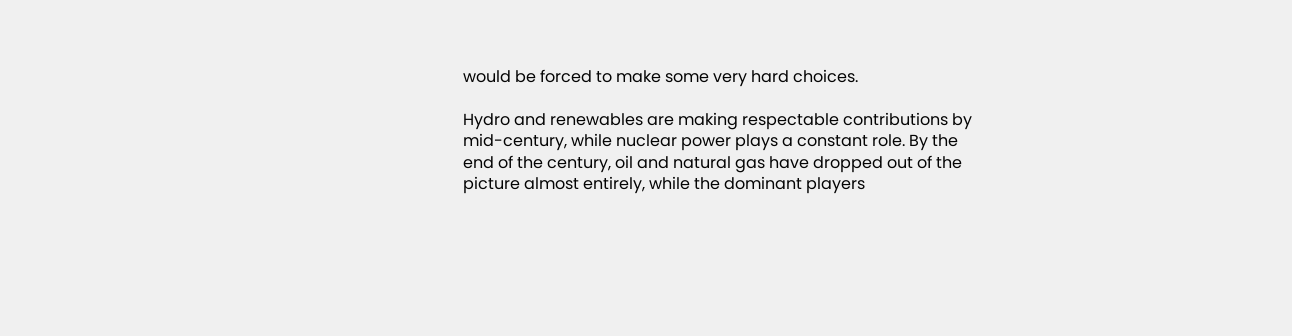would be forced to make some very hard choices.

Hydro and renewables are making respectable contributions by mid-century, while nuclear power plays a constant role. By the end of the century, oil and natural gas have dropped out of the picture almost entirely, while the dominant players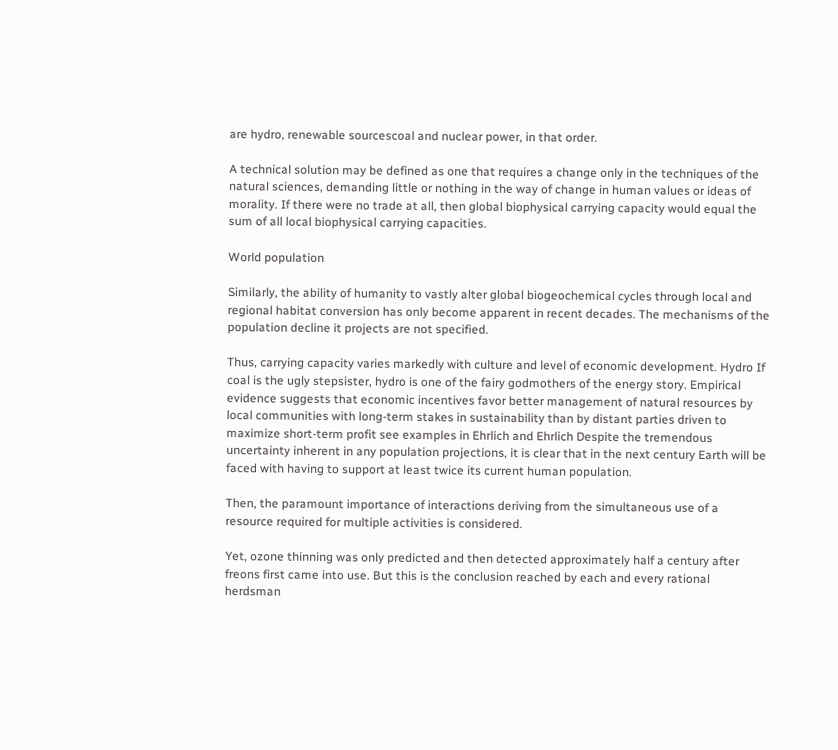are hydro, renewable sourcescoal and nuclear power, in that order.

A technical solution may be defined as one that requires a change only in the techniques of the natural sciences, demanding little or nothing in the way of change in human values or ideas of morality. If there were no trade at all, then global biophysical carrying capacity would equal the sum of all local biophysical carrying capacities.

World population

Similarly, the ability of humanity to vastly alter global biogeochemical cycles through local and regional habitat conversion has only become apparent in recent decades. The mechanisms of the population decline it projects are not specified.

Thus, carrying capacity varies markedly with culture and level of economic development. Hydro If coal is the ugly stepsister, hydro is one of the fairy godmothers of the energy story. Empirical evidence suggests that economic incentives favor better management of natural resources by local communities with long-term stakes in sustainability than by distant parties driven to maximize short-term profit see examples in Ehrlich and Ehrlich Despite the tremendous uncertainty inherent in any population projections, it is clear that in the next century Earth will be faced with having to support at least twice its current human population.

Then, the paramount importance of interactions deriving from the simultaneous use of a resource required for multiple activities is considered.

Yet, ozone thinning was only predicted and then detected approximately half a century after freons first came into use. But this is the conclusion reached by each and every rational herdsman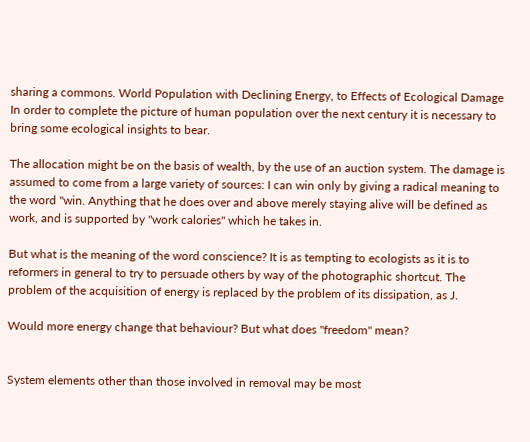sharing a commons. World Population with Declining Energy, to Effects of Ecological Damage In order to complete the picture of human population over the next century it is necessary to bring some ecological insights to bear.

The allocation might be on the basis of wealth, by the use of an auction system. The damage is assumed to come from a large variety of sources: I can win only by giving a radical meaning to the word "win. Anything that he does over and above merely staying alive will be defined as work, and is supported by "work calories" which he takes in.

But what is the meaning of the word conscience? It is as tempting to ecologists as it is to reformers in general to try to persuade others by way of the photographic shortcut. The problem of the acquisition of energy is replaced by the problem of its dissipation, as J.

Would more energy change that behaviour? But what does "freedom" mean?


System elements other than those involved in removal may be most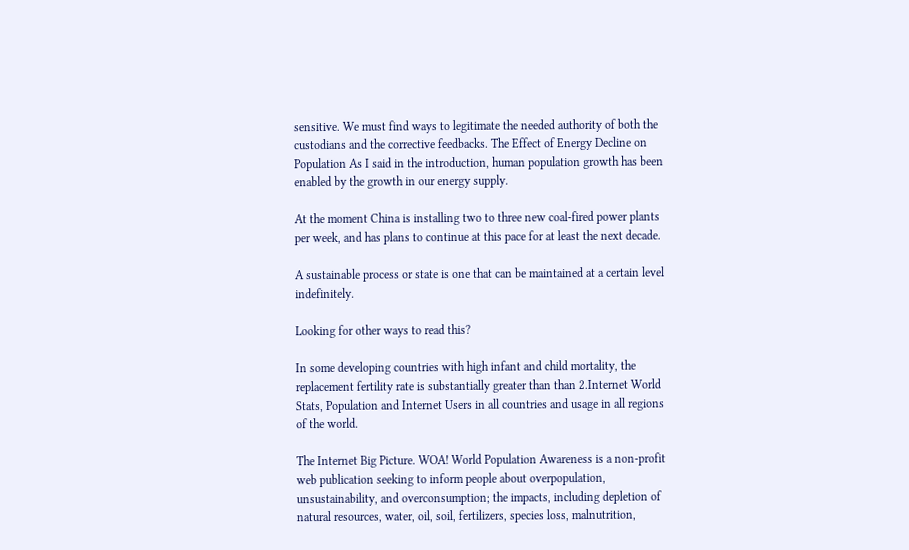sensitive. We must find ways to legitimate the needed authority of both the custodians and the corrective feedbacks. The Effect of Energy Decline on Population As I said in the introduction, human population growth has been enabled by the growth in our energy supply.

At the moment China is installing two to three new coal-fired power plants per week, and has plans to continue at this pace for at least the next decade.

A sustainable process or state is one that can be maintained at a certain level indefinitely.

Looking for other ways to read this?

In some developing countries with high infant and child mortality, the replacement fertility rate is substantially greater than than 2.Internet World Stats, Population and Internet Users in all countries and usage in all regions of the world.

The Internet Big Picture. WOA! World Population Awareness is a non-profit web publication seeking to inform people about overpopulation, unsustainability, and overconsumption; the impacts, including depletion of natural resources, water, oil, soil, fertilizers, species loss, malnutrition,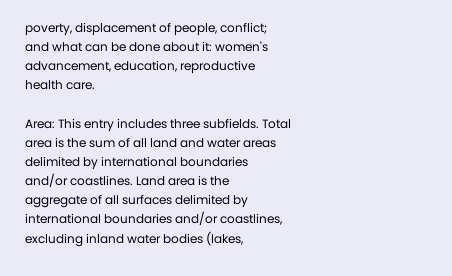poverty, displacement of people, conflict; and what can be done about it: women's advancement, education, reproductive health care.

Area: This entry includes three subfields. Total area is the sum of all land and water areas delimited by international boundaries and/or coastlines. Land area is the aggregate of all surfaces delimited by international boundaries and/or coastlines, excluding inland water bodies (lakes,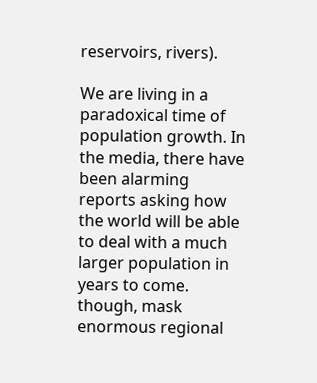reservoirs, rivers).

We are living in a paradoxical time of population growth. In the media, there have been alarming reports asking how the world will be able to deal with a much larger population in years to come. though, mask enormous regional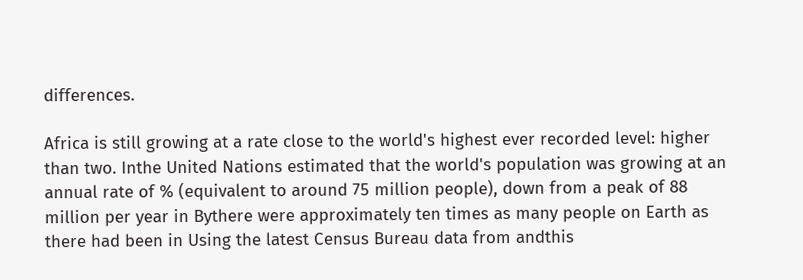differences.

Africa is still growing at a rate close to the world's highest ever recorded level: higher than two. Inthe United Nations estimated that the world's population was growing at an annual rate of % (equivalent to around 75 million people), down from a peak of 88 million per year in Bythere were approximately ten times as many people on Earth as there had been in Using the latest Census Bureau data from andthis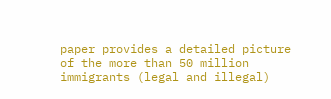paper provides a detailed picture of the more than 50 million immigrants (legal and illegal)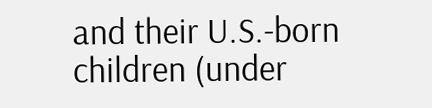and their U.S.-born children (under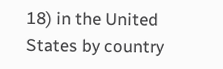18) in the United States by country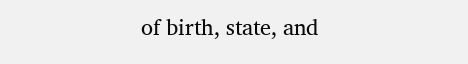of birth, state, and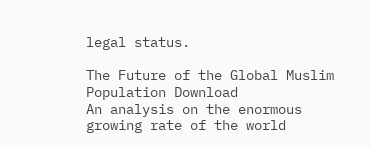legal status.

The Future of the Global Muslim Population Download
An analysis on the enormous growing rate of the world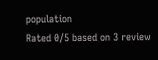population
Rated 0/5 based on 3 review